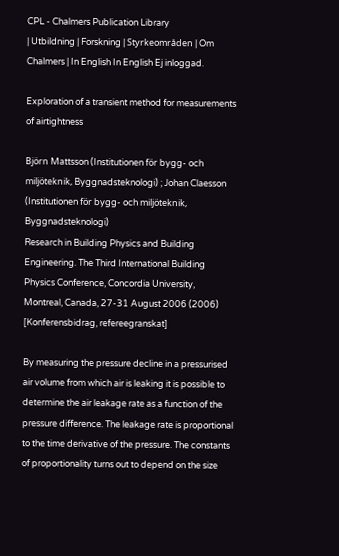CPL - Chalmers Publication Library
| Utbildning | Forskning | Styrkeområden | Om Chalmers | In English In English Ej inloggad.

Exploration of a transient method for measurements of airtightness

Björn Mattsson (Institutionen för bygg- och miljöteknik, Byggnadsteknologi) ; Johan Claesson (Institutionen för bygg- och miljöteknik, Byggnadsteknologi)
Research in Building Physics and Building Engineering. The Third International Building Physics Conference, Concordia University, Montreal, Canada, 27-31 August 2006 (2006)
[Konferensbidrag, refereegranskat]

By measuring the pressure decline in a pressurised air volume from which air is leaking it is possible to determine the air leakage rate as a function of the pressure difference. The leakage rate is proportional to the time derivative of the pressure. The constants of proportionality turns out to depend on the size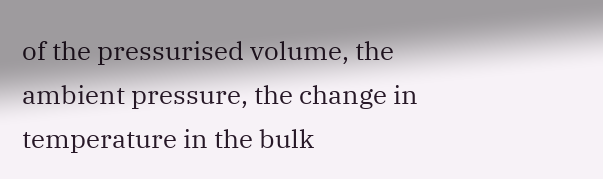of the pressurised volume, the ambient pressure, the change in temperature in the bulk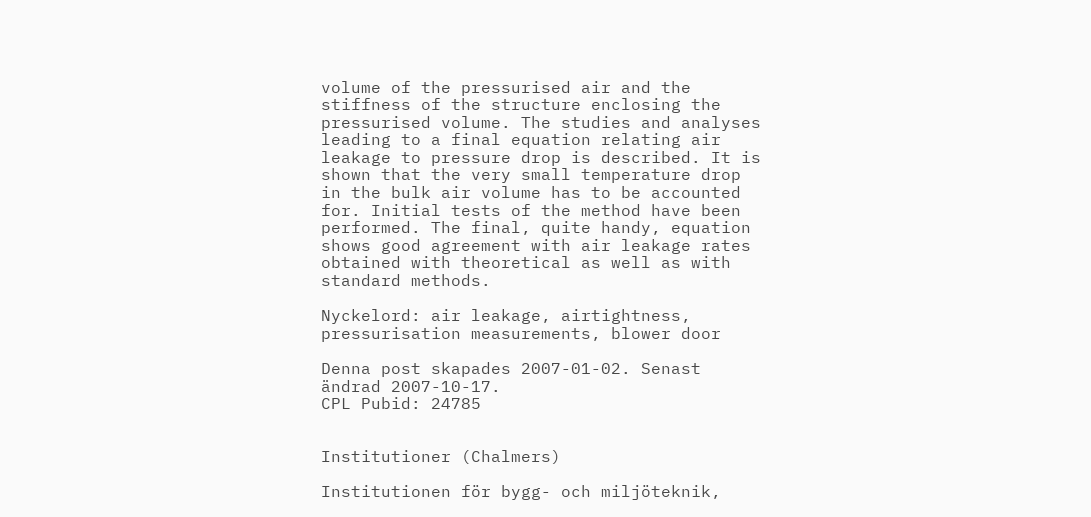volume of the pressurised air and the stiffness of the structure enclosing the pressurised volume. The studies and analyses leading to a final equation relating air leakage to pressure drop is described. It is shown that the very small temperature drop in the bulk air volume has to be accounted for. Initial tests of the method have been performed. The final, quite handy, equation shows good agreement with air leakage rates obtained with theoretical as well as with standard methods.

Nyckelord: air leakage, airtightness, pressurisation measurements, blower door

Denna post skapades 2007-01-02. Senast ändrad 2007-10-17.
CPL Pubid: 24785


Institutioner (Chalmers)

Institutionen för bygg- och miljöteknik,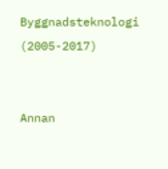Byggnadsteknologi (2005-2017)


Annan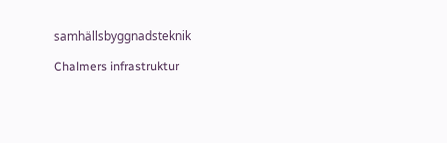samhällsbyggnadsteknik

Chalmers infrastruktur